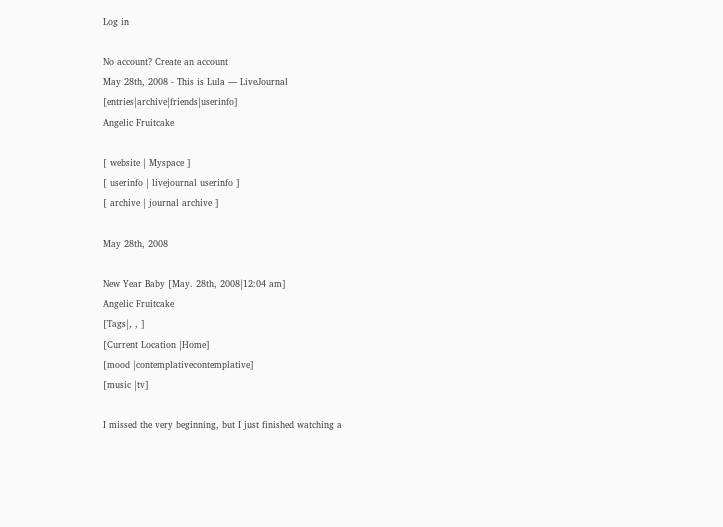Log in

No account? Create an account
May 28th, 2008 - This is Lula — LiveJournal [entries|archive|friends|userinfo]
Angelic Fruitcake

[ website | Myspace ]
[ userinfo | livejournal userinfo ]
[ archive | journal archive ]

May 28th, 2008

New Year Baby [May. 28th, 2008|12:04 am]
Angelic Fruitcake
[Tags|, , ]
[Current Location |Home]
[mood |contemplativecontemplative]
[music |tv]

I missed the very beginning, but I just finished watching a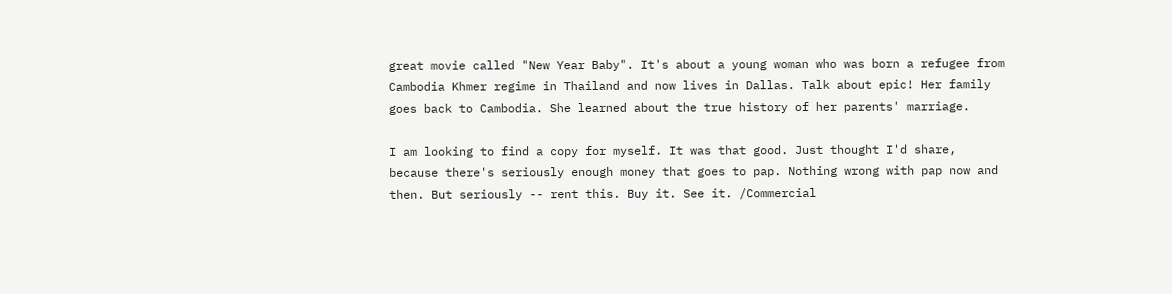great movie called "New Year Baby". It's about a young woman who was born a refugee from Cambodia Khmer regime in Thailand and now lives in Dallas. Talk about epic! Her family goes back to Cambodia. She learned about the true history of her parents' marriage.

I am looking to find a copy for myself. It was that good. Just thought I'd share, because there's seriously enough money that goes to pap. Nothing wrong with pap now and then. But seriously -- rent this. Buy it. See it. /Commercial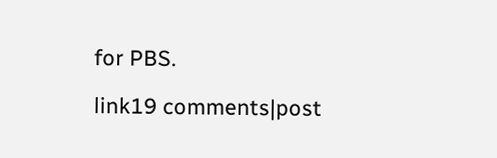for PBS.

link19 comments|post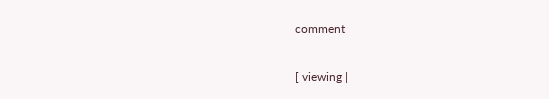comment

[ viewing |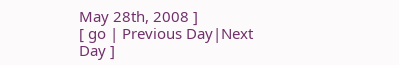May 28th, 2008 ]
[ go | Previous Day|Next Day ]